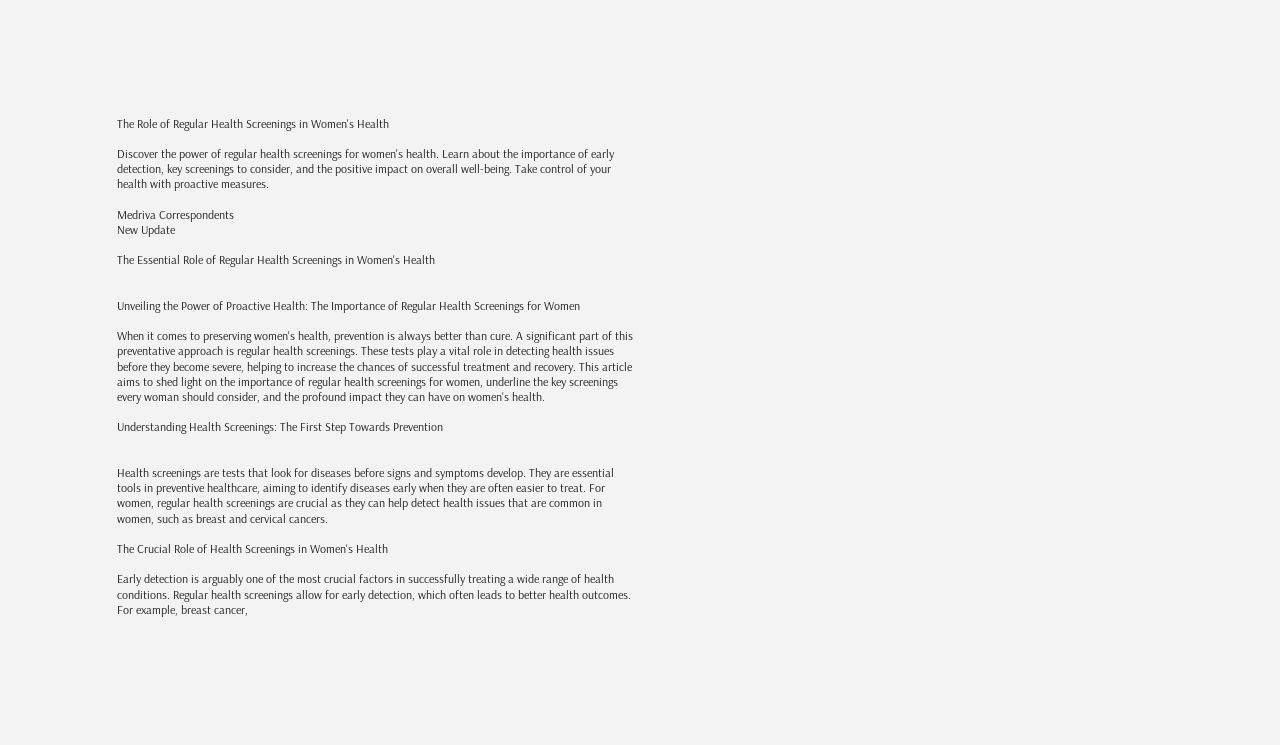The Role of Regular Health Screenings in Women's Health

Discover the power of regular health screenings for women's health. Learn about the importance of early detection, key screenings to consider, and the positive impact on overall well-being. Take control of your health with proactive measures.

Medriva Correspondents
New Update

The Essential Role of Regular Health Screenings in Women's Health


Unveiling the Power of Proactive Health: The Importance of Regular Health Screenings for Women

When it comes to preserving women's health, prevention is always better than cure. A significant part of this preventative approach is regular health screenings. These tests play a vital role in detecting health issues before they become severe, helping to increase the chances of successful treatment and recovery. This article aims to shed light on the importance of regular health screenings for women, underline the key screenings every woman should consider, and the profound impact they can have on women's health.

Understanding Health Screenings: The First Step Towards Prevention


Health screenings are tests that look for diseases before signs and symptoms develop. They are essential tools in preventive healthcare, aiming to identify diseases early when they are often easier to treat. For women, regular health screenings are crucial as they can help detect health issues that are common in women, such as breast and cervical cancers.

The Crucial Role of Health Screenings in Women's Health

Early detection is arguably one of the most crucial factors in successfully treating a wide range of health conditions. Regular health screenings allow for early detection, which often leads to better health outcomes. For example, breast cancer,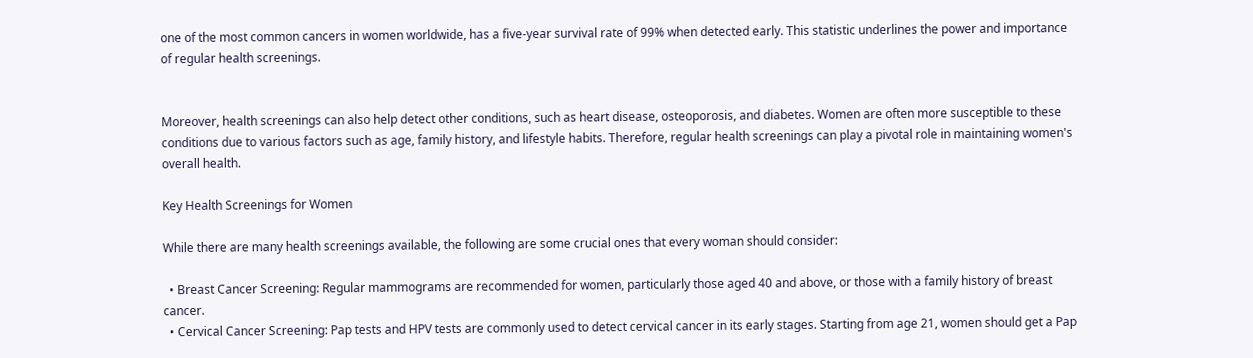one of the most common cancers in women worldwide, has a five-year survival rate of 99% when detected early. This statistic underlines the power and importance of regular health screenings.


Moreover, health screenings can also help detect other conditions, such as heart disease, osteoporosis, and diabetes. Women are often more susceptible to these conditions due to various factors such as age, family history, and lifestyle habits. Therefore, regular health screenings can play a pivotal role in maintaining women's overall health.

Key Health Screenings for Women

While there are many health screenings available, the following are some crucial ones that every woman should consider:

  • Breast Cancer Screening: Regular mammograms are recommended for women, particularly those aged 40 and above, or those with a family history of breast cancer.
  • Cervical Cancer Screening: Pap tests and HPV tests are commonly used to detect cervical cancer in its early stages. Starting from age 21, women should get a Pap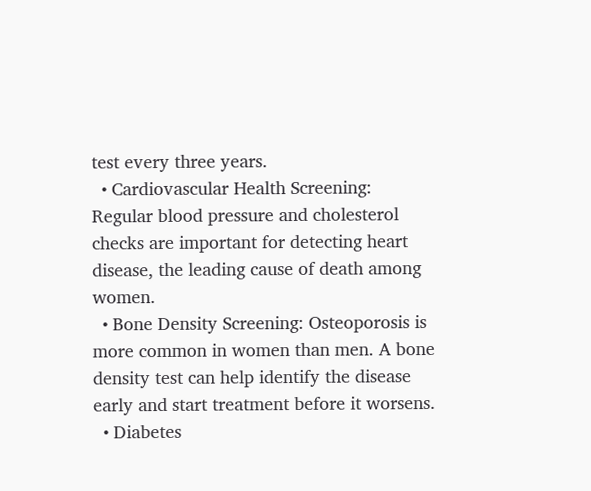test every three years.
  • Cardiovascular Health Screening: Regular blood pressure and cholesterol checks are important for detecting heart disease, the leading cause of death among women.
  • Bone Density Screening: Osteoporosis is more common in women than men. A bone density test can help identify the disease early and start treatment before it worsens.
  • Diabetes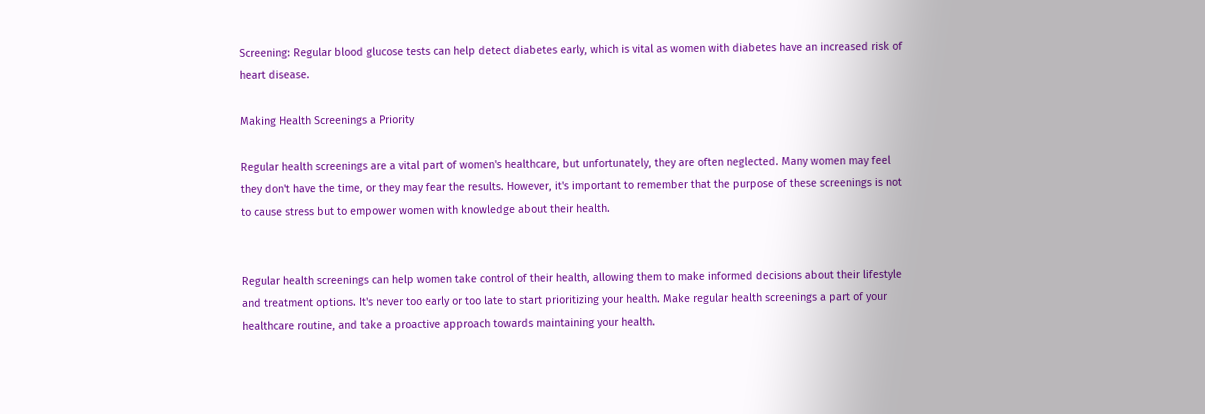Screening: Regular blood glucose tests can help detect diabetes early, which is vital as women with diabetes have an increased risk of heart disease.

Making Health Screenings a Priority

Regular health screenings are a vital part of women's healthcare, but unfortunately, they are often neglected. Many women may feel they don't have the time, or they may fear the results. However, it's important to remember that the purpose of these screenings is not to cause stress but to empower women with knowledge about their health.


Regular health screenings can help women take control of their health, allowing them to make informed decisions about their lifestyle and treatment options. It's never too early or too late to start prioritizing your health. Make regular health screenings a part of your healthcare routine, and take a proactive approach towards maintaining your health.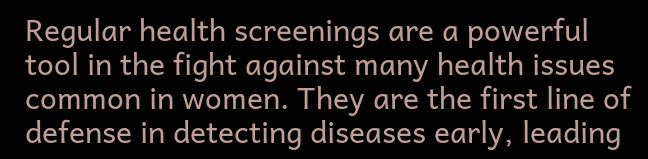Regular health screenings are a powerful tool in the fight against many health issues common in women. They are the first line of defense in detecting diseases early, leading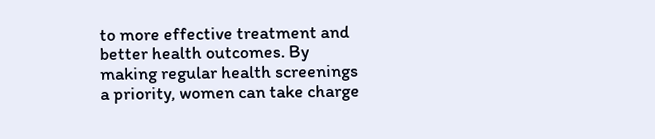to more effective treatment and better health outcomes. By making regular health screenings a priority, women can take charge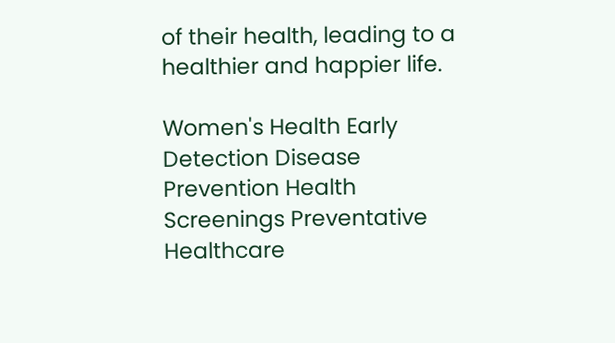of their health, leading to a healthier and happier life.

Women's Health Early Detection Disease Prevention Health Screenings Preventative Healthcare